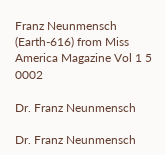Franz Neunmensch (Earth-616) from Miss America Magazine Vol 1 5 0002

Dr. Franz Neunmensch

Dr. Franz Neunmensch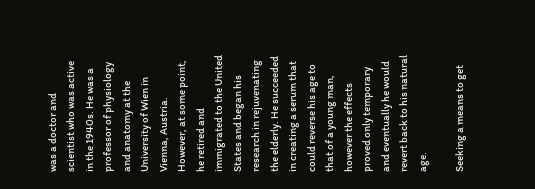was a doctor and scientist who was active in the 1940s. He was a professor of physiology and anatomy at the University of Wien in Vienna, Austria. However, at some point, he retired and immigrated to the United States and began his research in rejuvenating the elderly. He succeeded in creating a serum that could reverse his age to that of a young man, however the effects proved only temporary and eventually he would revert back to his natural age.

Seeking a means to get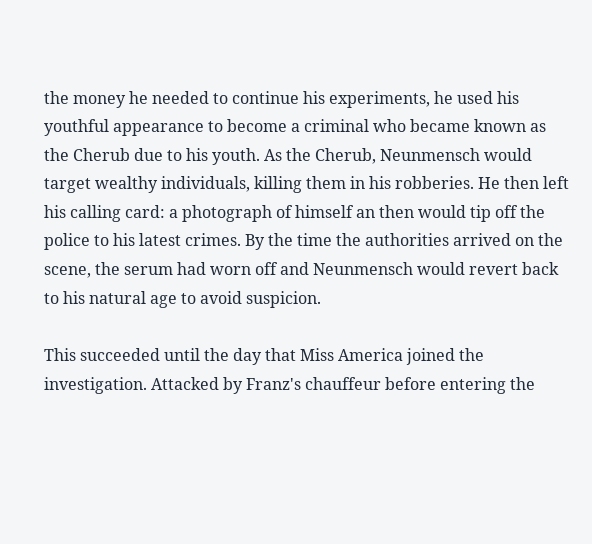the money he needed to continue his experiments, he used his youthful appearance to become a criminal who became known as the Cherub due to his youth. As the Cherub, Neunmensch would target wealthy individuals, killing them in his robberies. He then left his calling card: a photograph of himself an then would tip off the police to his latest crimes. By the time the authorities arrived on the scene, the serum had worn off and Neunmensch would revert back to his natural age to avoid suspicion.

This succeeded until the day that Miss America joined the investigation. Attacked by Franz's chauffeur before entering the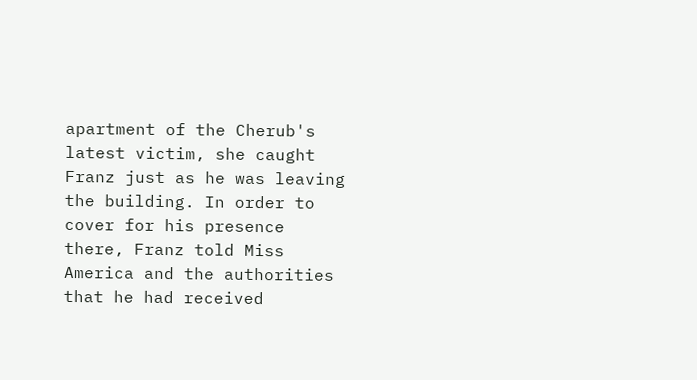apartment of the Cherub's latest victim, she caught Franz just as he was leaving the building. In order to cover for his presence there, Franz told Miss America and the authorities that he had received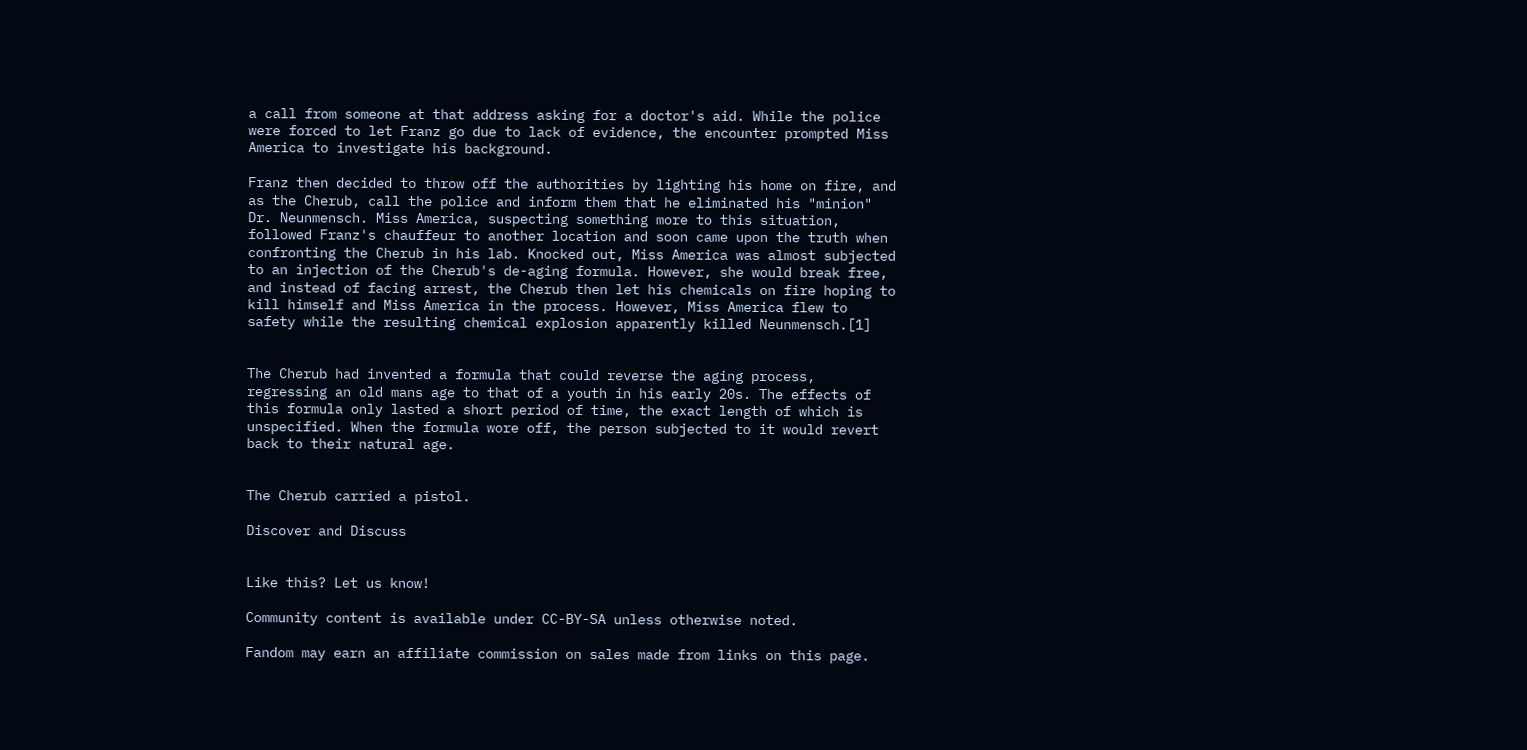a call from someone at that address asking for a doctor's aid. While the police were forced to let Franz go due to lack of evidence, the encounter prompted Miss America to investigate his background.

Franz then decided to throw off the authorities by lighting his home on fire, and as the Cherub, call the police and inform them that he eliminated his "minion" Dr. Neunmensch. Miss America, suspecting something more to this situation, followed Franz's chauffeur to another location and soon came upon the truth when confronting the Cherub in his lab. Knocked out, Miss America was almost subjected to an injection of the Cherub's de-aging formula. However, she would break free, and instead of facing arrest, the Cherub then let his chemicals on fire hoping to kill himself and Miss America in the process. However, Miss America flew to safety while the resulting chemical explosion apparently killed Neunmensch.[1]


The Cherub had invented a formula that could reverse the aging process, regressing an old mans age to that of a youth in his early 20s. The effects of this formula only lasted a short period of time, the exact length of which is unspecified. When the formula wore off, the person subjected to it would revert back to their natural age.


The Cherub carried a pistol.

Discover and Discuss


Like this? Let us know!

Community content is available under CC-BY-SA unless otherwise noted.

Fandom may earn an affiliate commission on sales made from links on this page.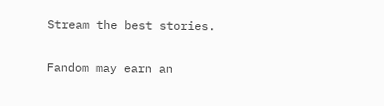Stream the best stories.

Fandom may earn an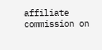affiliate commission on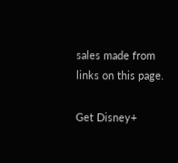sales made from links on this page.

Get Disney+